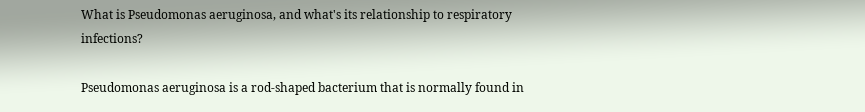What is Pseudomonas aeruginosa, and what's its relationship to respiratory infections?

Pseudomonas aeruginosa is a rod-shaped bacterium that is normally found in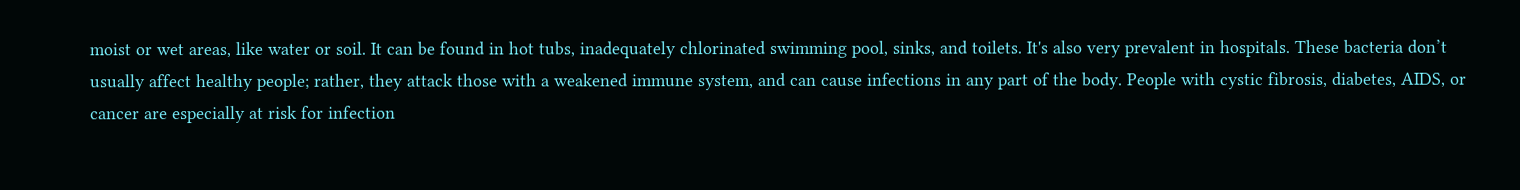moist or wet areas, like water or soil. It can be found in hot tubs, inadequately chlorinated swimming pool, sinks, and toilets. It's also very prevalent in hospitals. These bacteria don’t usually affect healthy people; rather, they attack those with a weakened immune system, and can cause infections in any part of the body. People with cystic fibrosis, diabetes, AIDS, or cancer are especially at risk for infection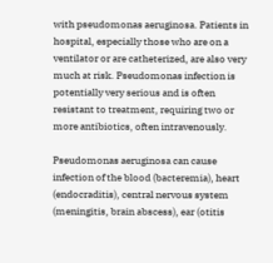with pseudomonas aeruginosa. Patients in hospital, especially those who are on a ventilator or are catheterized, are also very much at risk. Pseudomonas infection is potentially very serious and is often resistant to treatment, requiring two or more antibiotics, often intravenously.

Pseudomonas aeruginosa can cause infection of the blood (bacteremia), heart (endocraditis), central nervous system (meningitis, brain abscess), ear (otitis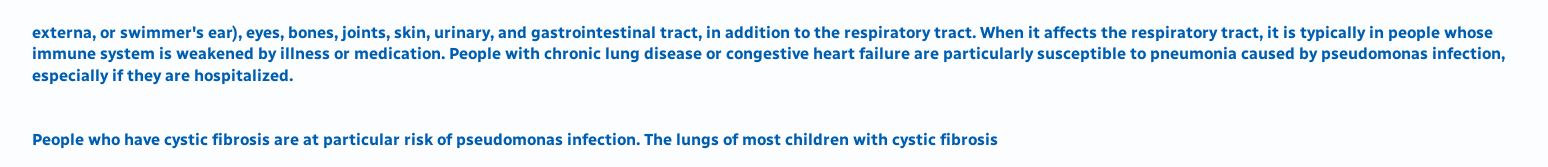externa, or swimmer's ear), eyes, bones, joints, skin, urinary, and gastrointestinal tract, in addition to the respiratory tract. When it affects the respiratory tract, it is typically in people whose immune system is weakened by illness or medication. People with chronic lung disease or congestive heart failure are particularly susceptible to pneumonia caused by pseudomonas infection, especially if they are hospitalized.


People who have cystic fibrosis are at particular risk of pseudomonas infection. The lungs of most children with cystic fibrosis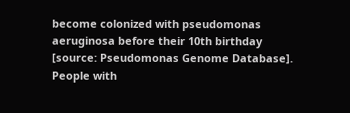become colonized with pseudomonas aeruginosa before their 10th birthday [source: Pseudomonas Genome Database]. People with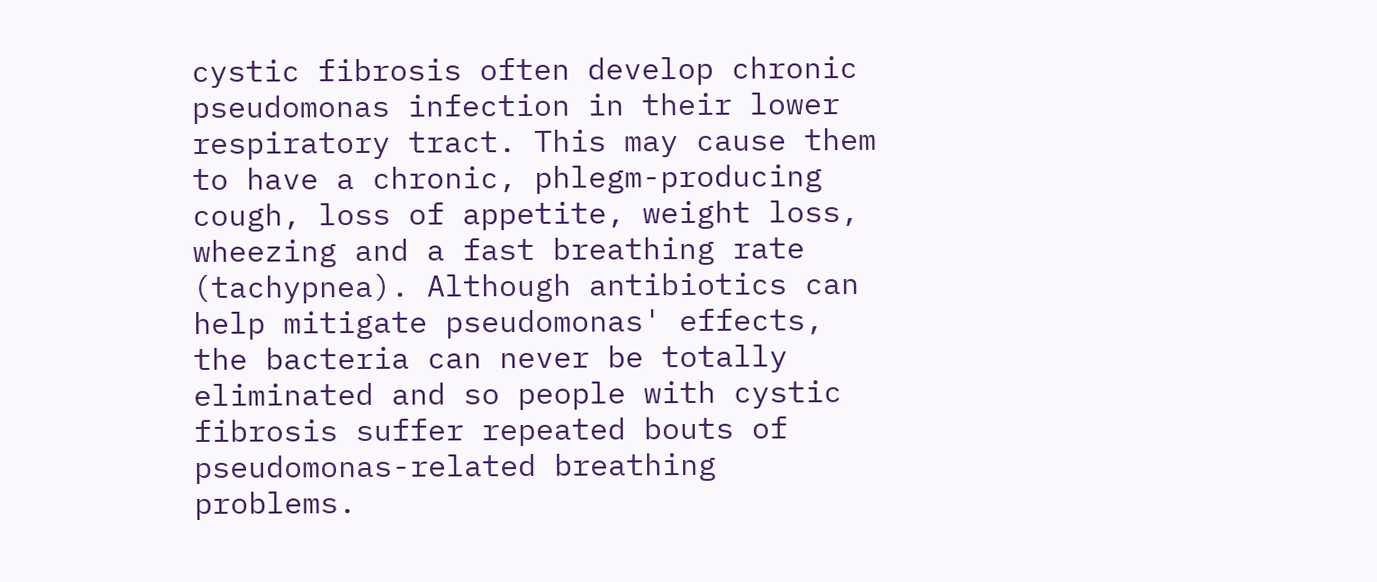cystic fibrosis often develop chronic pseudomonas infection in their lower respiratory tract. This may cause them to have a chronic, phlegm-producing cough, loss of appetite, weight loss, wheezing and a fast breathing rate (tachypnea). Although antibiotics can help mitigate pseudomonas' effects, the bacteria can never be totally eliminated and so people with cystic fibrosis suffer repeated bouts of pseudomonas-related breathing problems.